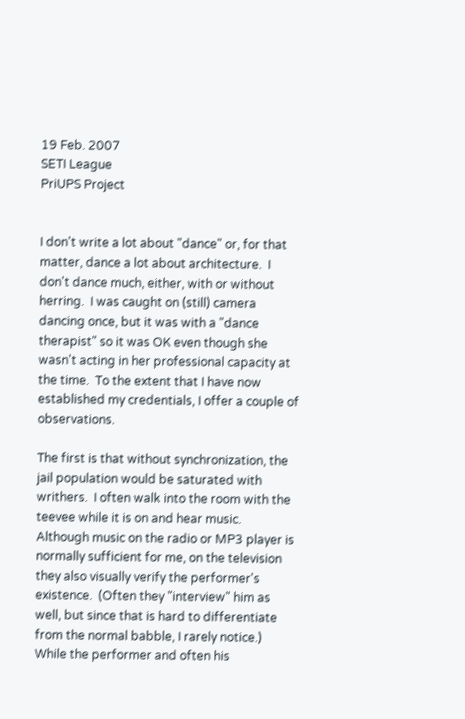19 Feb. 2007
SETI League
PriUPS Project


I don't write a lot about "dance" or, for that matter, dance a lot about architecture.  I don't dance much, either, with or without herring.  I was caught on (still) camera dancing once, but it was with a "dance therapist" so it was OK even though she wasn't acting in her professional capacity at the time.  To the extent that I have now established my credentials, I offer a couple of observations.

The first is that without synchronization, the jail population would be saturated with writhers.  I often walk into the room with the teevee while it is on and hear music.  Although music on the radio or MP3 player is normally sufficient for me, on the television they also visually verify the performer's existence.  (Often they "interview" him as well, but since that is hard to differentiate from the normal babble, I rarely notice.)  While the performer and often his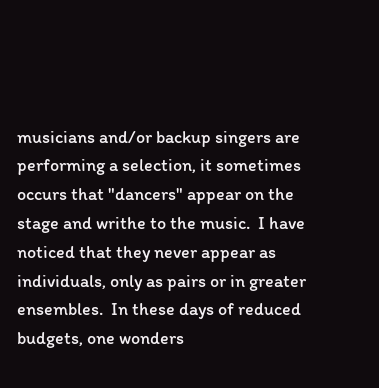musicians and/or backup singers are performing a selection, it sometimes occurs that "dancers" appear on the stage and writhe to the music.  I have noticed that they never appear as individuals, only as pairs or in greater ensembles.  In these days of reduced budgets, one wonders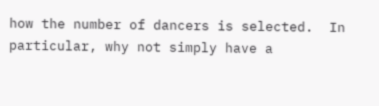how the number of dancers is selected.  In particular, why not simply have a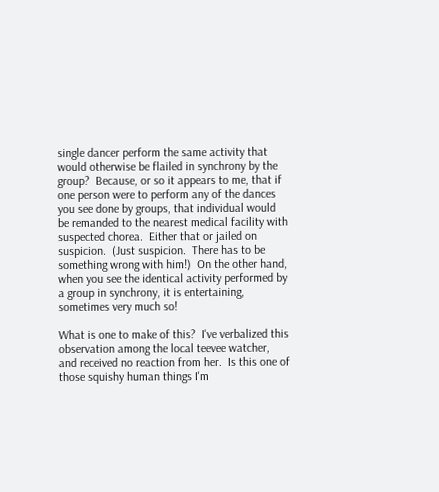single dancer perform the same activity that would otherwise be flailed in synchrony by the group?  Because, or so it appears to me, that if one person were to perform any of the dances you see done by groups, that individual would be remanded to the nearest medical facility with suspected chorea.  Either that or jailed on suspicion.  (Just suspicion.  There has to be something wrong with him!)  On the other hand, when you see the identical activity performed by a group in synchrony, it is entertaining, sometimes very much so!

What is one to make of this?  I've verbalized this observation among the local teevee watcher, and received no reaction from her.  Is this one of those squishy human things I'm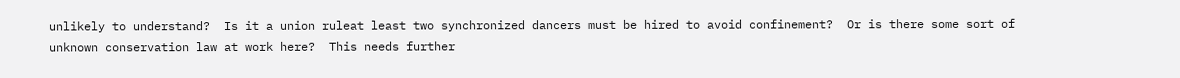unlikely to understand?  Is it a union ruleat least two synchronized dancers must be hired to avoid confinement?  Or is there some sort of unknown conservation law at work here?  This needs further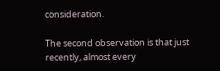consideration.

The second observation is that just recently, almost every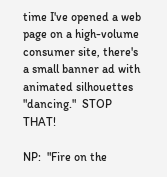time I've opened a web page on a high-volume consumer site, there's a small banner ad with animated silhouettes "dancing."  STOP THAT!

NP:  "Fire on the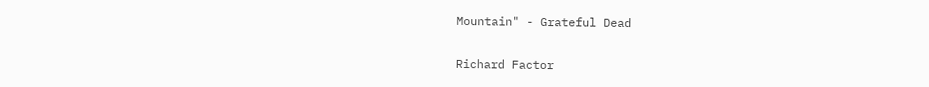Mountain" - Grateful Dead

Richard Factor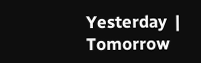Yesterday  |  Tomorrow